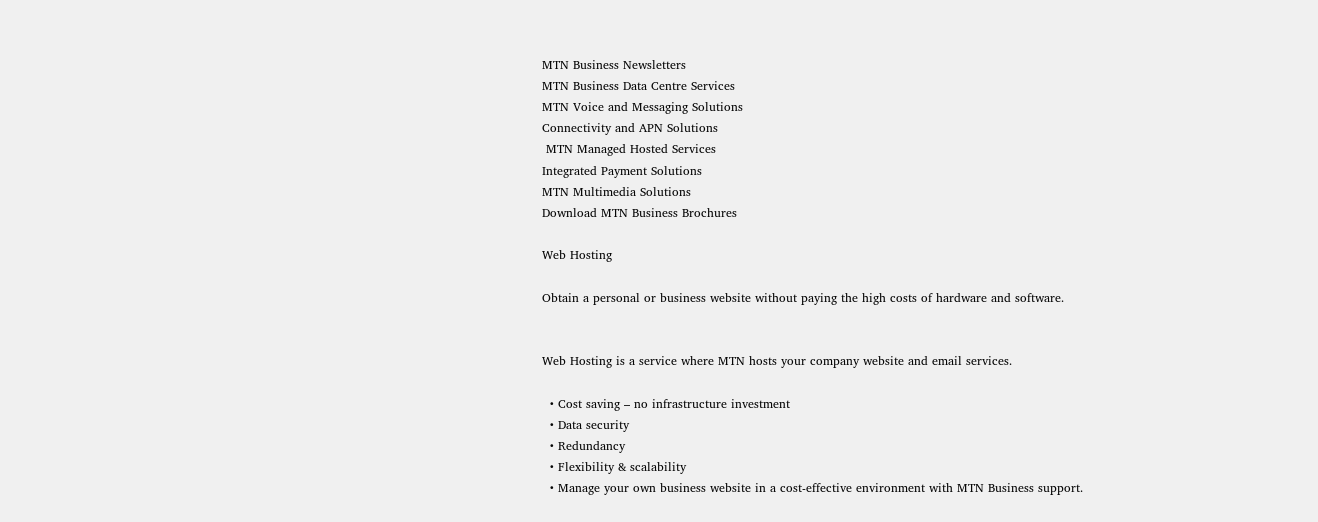MTN Business Newsletters
MTN Business Data Centre Services
MTN Voice and Messaging Solutions
Connectivity and APN Solutions
 MTN Managed Hosted Services
Integrated Payment Solutions
MTN Multimedia Solutions
Download MTN Business Brochures

Web Hosting

Obtain a personal or business website without paying the high costs of hardware and software.


Web Hosting is a service where MTN hosts your company website and email services.

  • Cost saving – no infrastructure investment
  • Data security
  • Redundancy
  • Flexibility & scalability
  • Manage your own business website in a cost-effective environment with MTN Business support.